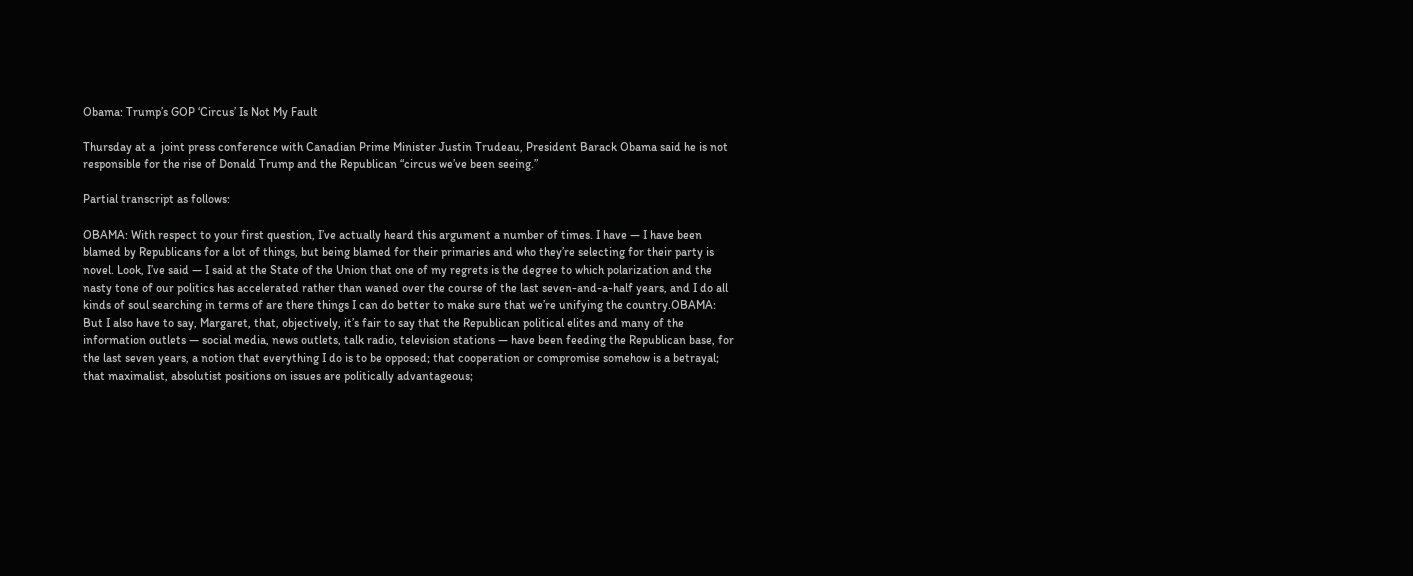Obama: Trump’s GOP ‘Circus’ Is Not My Fault

Thursday at a  joint press conference with Canadian Prime Minister Justin Trudeau, President Barack Obama said he is not  responsible for the rise of Donald Trump and the Republican “circus we’ve been seeing.”

Partial transcript as follows:

OBAMA: With respect to your first question, I’ve actually heard this argument a number of times. I have — I have been blamed by Republicans for a lot of things, but being blamed for their primaries and who they’re selecting for their party is novel. Look, I’ve said — I said at the State of the Union that one of my regrets is the degree to which polarization and the nasty tone of our politics has accelerated rather than waned over the course of the last seven-and-a-half years, and I do all kinds of soul searching in terms of are there things I can do better to make sure that we’re unifying the country.OBAMA: But I also have to say, Margaret, that, objectively, it’s fair to say that the Republican political elites and many of the information outlets — social media, news outlets, talk radio, television stations — have been feeding the Republican base, for the last seven years, a notion that everything I do is to be opposed; that cooperation or compromise somehow is a betrayal; that maximalist, absolutist positions on issues are politically advantageous;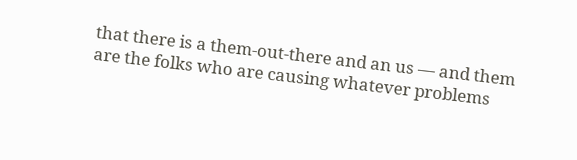that there is a them-out-there and an us — and them are the folks who are causing whatever problems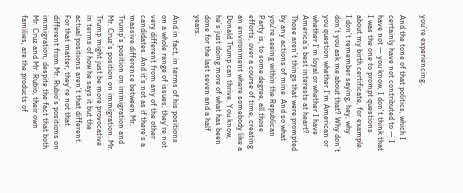you’re experiencing.

And the tone of that politics, which I certainly have not contributed to — I have not — you know, I don’t think that I was the one to prompt questions about my birth certificate, for example. I don’t remember saying, hey, why don’t you ask me about that? Why don’t you question whether I’m American or whether I’m loyal or whether I have America’s best interests at heart? Those aren’t things that were prompted by any actions of mine. And so what you’re seeing within the Republican Party is, to some degree, all those efforts, over a course of time, creating an environment where somebody like a Donald Trump can thrive. You know, he’s just doing more of what has been done for the last seven and a half years.

And in fact, in terms of his positions on a whole range of issues, they’re not very different from any of the other candidates. And it’s not as if there’s a massive difference between Mr. Trump’s position on immigration and Mr. Cruz’s position on immigration. Mr. Trump might just be more provocative in terms of how he says it but the actual positions aren’t that different. For that matter, they’re not that different from Mr. Rubio’s positions on immigration, despite the fact that both Mr. Cruz and Mr. Rubio, their own families, are the products of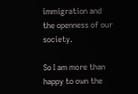immigration and the openness of our society.

So I am more than happy to own the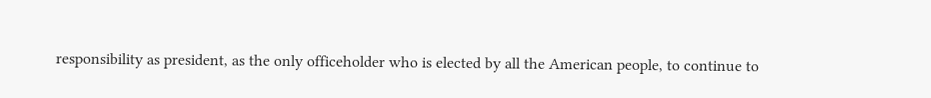responsibility as president, as the only officeholder who is elected by all the American people, to continue to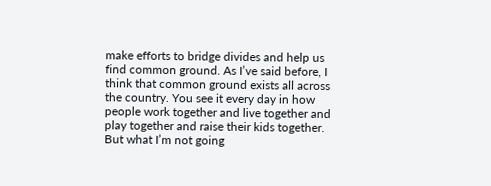make efforts to bridge divides and help us find common ground. As I’ve said before, I think that common ground exists all across the country. You see it every day in how people work together and live together and play together and raise their kids together. But what I’m not going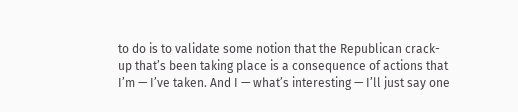to do is to validate some notion that the Republican crack-up that’s been taking place is a consequence of actions that I’m — I’ve taken. And I — what’s interesting — I’ll just say one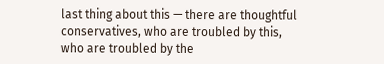last thing about this — there are thoughtful conservatives, who are troubled by this, who are troubled by the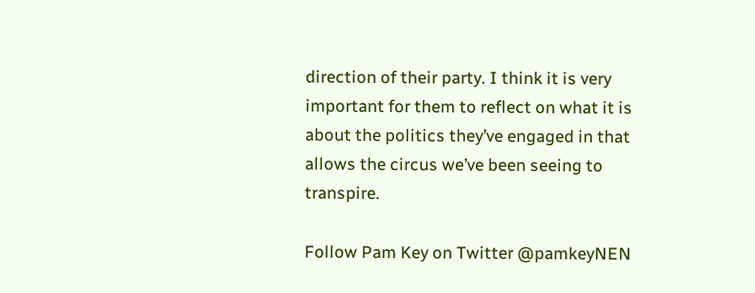direction of their party. I think it is very important for them to reflect on what it is about the politics they’ve engaged in that allows the circus we’ve been seeing to transpire.

Follow Pam Key on Twitter @pamkeyNEN